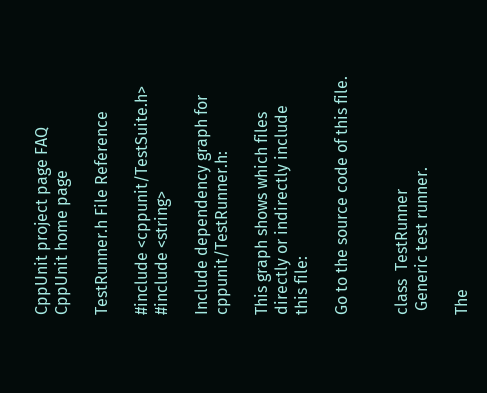CppUnit project page FAQ CppUnit home page

TestRunner.h File Reference

#include <cppunit/TestSuite.h>
#include <string>

Include dependency graph for cppunit/TestRunner.h:

This graph shows which files directly or indirectly include this file:

Go to the source code of this file.


class  TestRunner
 Generic test runner.

The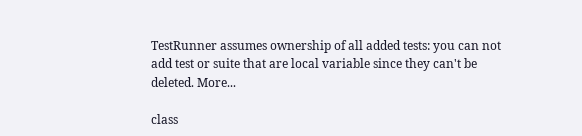TestRunner assumes ownership of all added tests: you can not add test or suite that are local variable since they can't be deleted. More...

class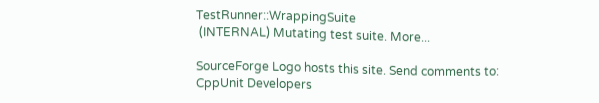TestRunner::WrappingSuite
 (INTERNAL) Mutating test suite. More...

SourceForge Logo hosts this site. Send comments to:
CppUnit Developers